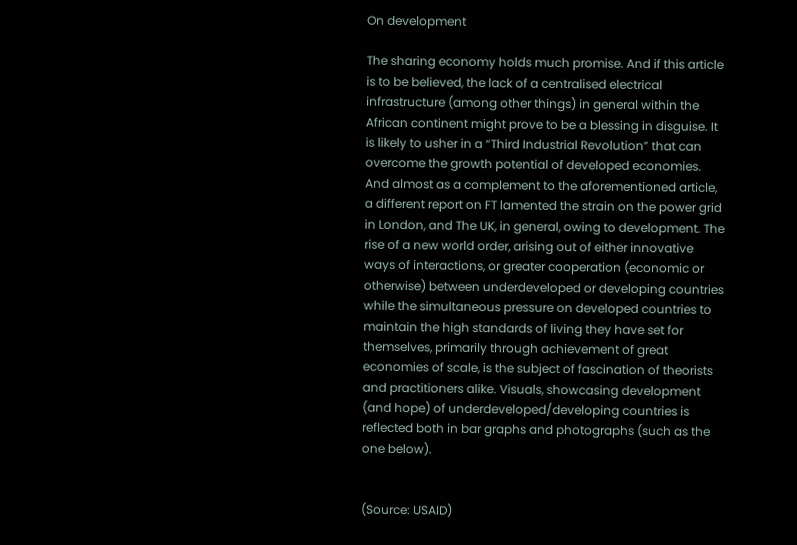On development

The sharing economy holds much promise. And if this article is to be believed, the lack of a centralised electrical infrastructure (among other things) in general within the African continent might prove to be a blessing in disguise. It is likely to usher in a “Third Industrial Revolution” that can overcome the growth potential of developed economies. And almost as a complement to the aforementioned article, a different report on FT lamented the strain on the power grid in London, and The UK, in general, owing to development. The rise of a new world order, arising out of either innovative ways of interactions, or greater cooperation (economic or otherwise) between underdeveloped or developing countries while the simultaneous pressure on developed countries to maintain the high standards of living they have set for themselves, primarily through achievement of great economies of scale, is the subject of fascination of theorists and practitioners alike. Visuals, showcasing development (and hope) of underdeveloped/developing countries is reflected both in bar graphs and photographs (such as the one below).


(Source: USAID)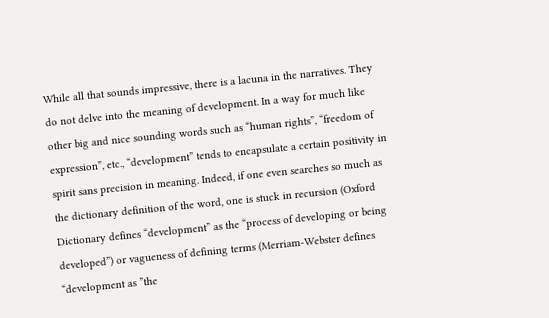While all that sounds impressive, there is a lacuna in the narratives. They do not delve into the meaning of development. In a way for much like other big and nice sounding words such as “human rights”, “freedom of expression”, etc., “development” tends to encapsulate a certain positivity in spirit sans precision in meaning. Indeed, if one even searches so much as the dictionary definition of the word, one is stuck in recursion (Oxford Dictionary defines “development” as the “process of developing or being developed”) or vagueness of defining terms (Merriam-Webster defines “development as ”the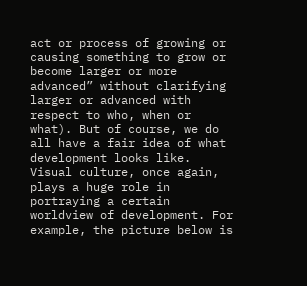act or process of growing or causing something to grow or become larger or more advanced” without clarifying larger or advanced with respect to who, when or what). But of course, we do all have a fair idea of what development looks like. Visual culture, once again, plays a huge role in portraying a certain worldview of development. For example, the picture below is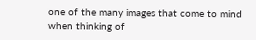one of the many images that come to mind when thinking of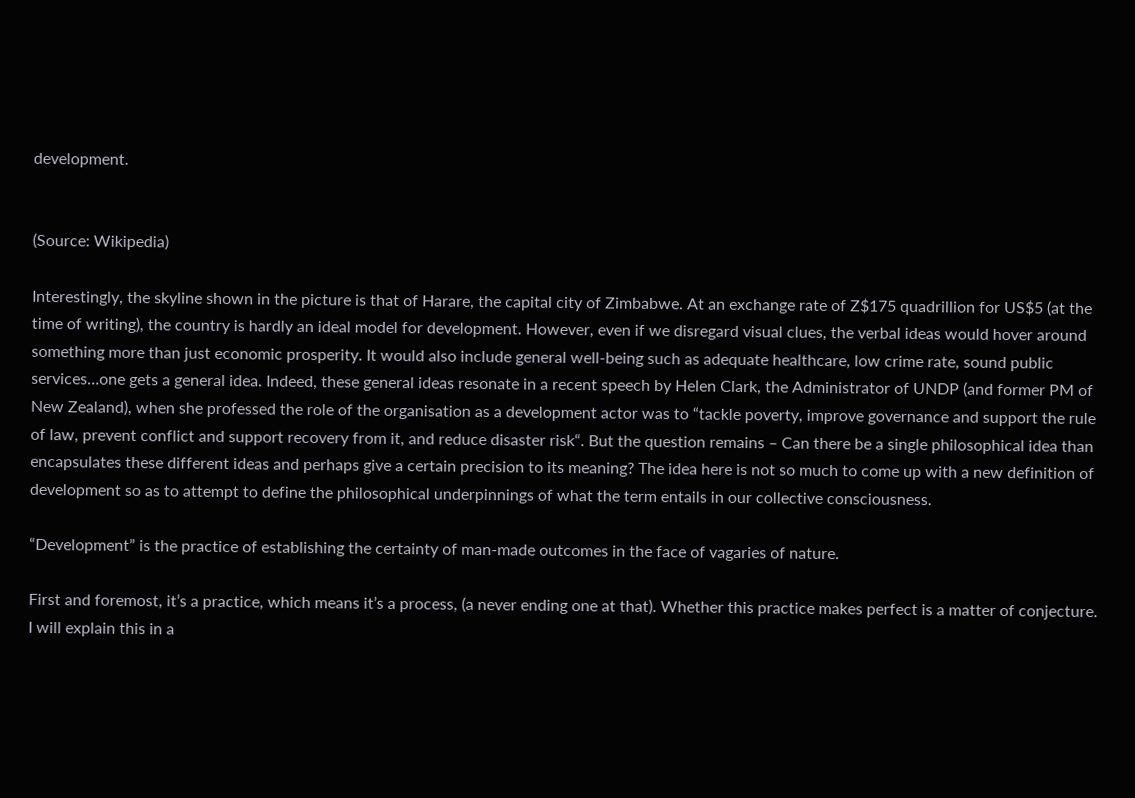development.


(Source: Wikipedia)

Interestingly, the skyline shown in the picture is that of Harare, the capital city of Zimbabwe. At an exchange rate of Z$175 quadrillion for US$5 (at the time of writing), the country is hardly an ideal model for development. However, even if we disregard visual clues, the verbal ideas would hover around something more than just economic prosperity. It would also include general well-being such as adequate healthcare, low crime rate, sound public services…one gets a general idea. Indeed, these general ideas resonate in a recent speech by Helen Clark, the Administrator of UNDP (and former PM of New Zealand), when she professed the role of the organisation as a development actor was to “tackle poverty, improve governance and support the rule of law, prevent conflict and support recovery from it, and reduce disaster risk“. But the question remains – Can there be a single philosophical idea than encapsulates these different ideas and perhaps give a certain precision to its meaning? The idea here is not so much to come up with a new definition of development so as to attempt to define the philosophical underpinnings of what the term entails in our collective consciousness.

“Development” is the practice of establishing the certainty of man-made outcomes in the face of vagaries of nature.

First and foremost, it’s a practice, which means it’s a process, (a never ending one at that). Whether this practice makes perfect is a matter of conjecture. I will explain this in a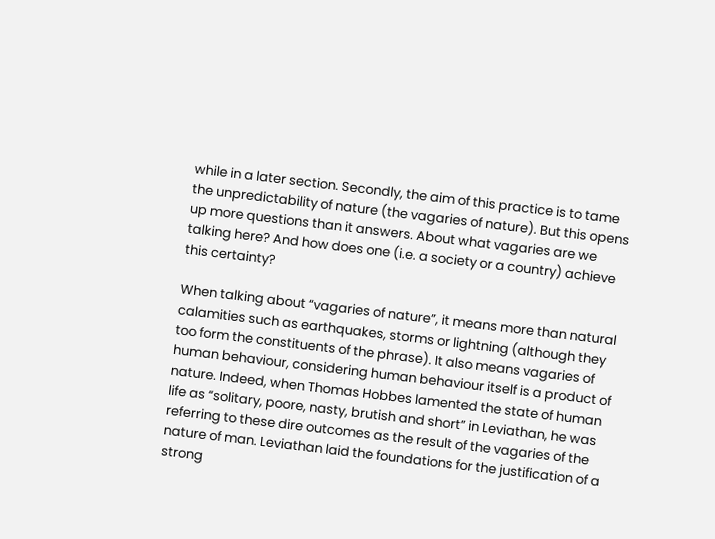while in a later section. Secondly, the aim of this practice is to tame the unpredictability of nature (the vagaries of nature). But this opens up more questions than it answers. About what vagaries are we talking here? And how does one (i.e. a society or a country) achieve this certainty?

When talking about “vagaries of nature”, it means more than natural calamities such as earthquakes, storms or lightning (although they too form the constituents of the phrase). It also means vagaries of human behaviour, considering human behaviour itself is a product of nature. Indeed, when Thomas Hobbes lamented the state of human life as “solitary, poore, nasty, brutish and short” in Leviathan, he was referring to these dire outcomes as the result of the vagaries of the nature of man. Leviathan laid the foundations for the justification of a strong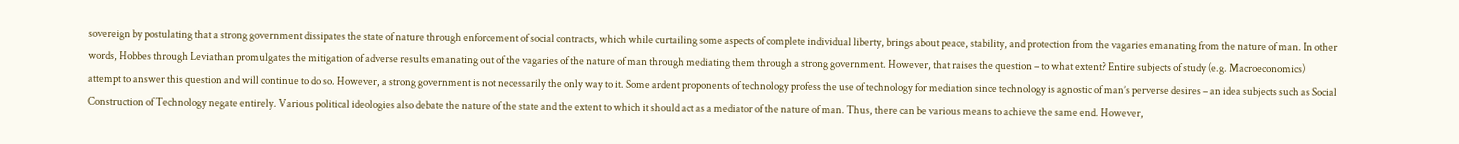sovereign by postulating that a strong government dissipates the state of nature through enforcement of social contracts, which while curtailing some aspects of complete individual liberty, brings about peace, stability, and protection from the vagaries emanating from the nature of man. In other words, Hobbes through Leviathan promulgates the mitigation of adverse results emanating out of the vagaries of the nature of man through mediating them through a strong government. However, that raises the question – to what extent? Entire subjects of study (e.g. Macroeconomics) attempt to answer this question and will continue to do so. However, a strong government is not necessarily the only way to it. Some ardent proponents of technology profess the use of technology for mediation since technology is agnostic of man’s perverse desires – an idea subjects such as Social Construction of Technology negate entirely. Various political ideologies also debate the nature of the state and the extent to which it should act as a mediator of the nature of man. Thus, there can be various means to achieve the same end. However,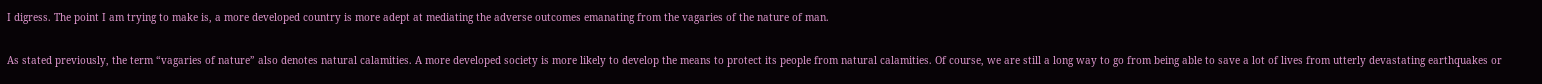I digress. The point I am trying to make is, a more developed country is more adept at mediating the adverse outcomes emanating from the vagaries of the nature of man.

As stated previously, the term “vagaries of nature” also denotes natural calamities. A more developed society is more likely to develop the means to protect its people from natural calamities. Of course, we are still a long way to go from being able to save a lot of lives from utterly devastating earthquakes or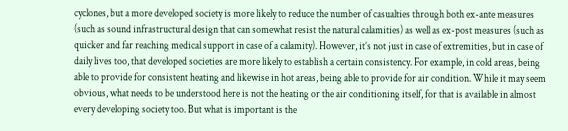cyclones, but a more developed society is more likely to reduce the number of casualties through both ex-ante measures (such as sound infrastructural design that can somewhat resist the natural calamities) as well as ex-post measures (such as quicker and far reaching medical support in case of a calamity). However, it’s not just in case of extremities, but in case of daily lives too, that developed societies are more likely to establish a certain consistency. For example, in cold areas, being able to provide for consistent heating and likewise in hot areas, being able to provide for air condition. While it may seem obvious, what needs to be understood here is not the heating or the air conditioning itself, for that is available in almost every developing society too. But what is important is the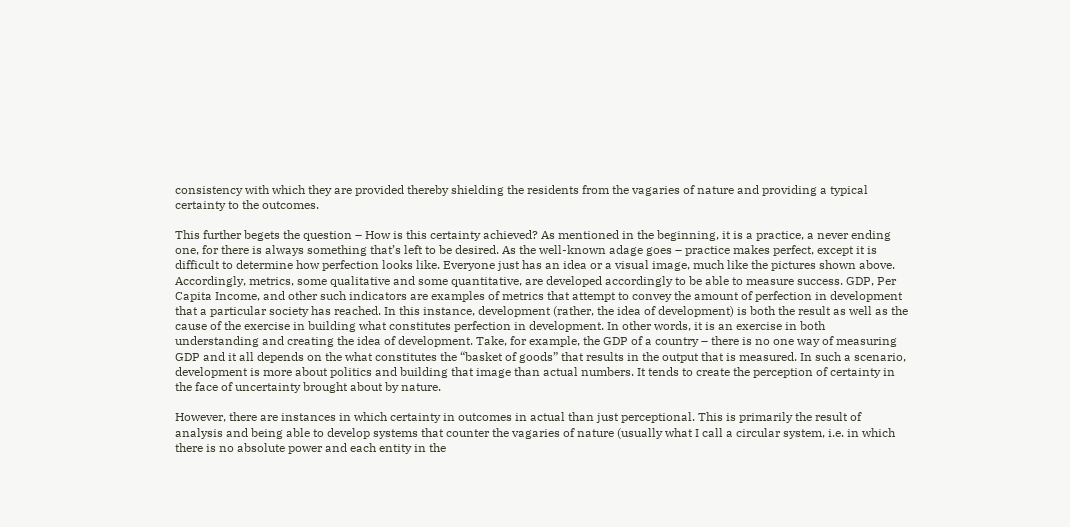consistency with which they are provided thereby shielding the residents from the vagaries of nature and providing a typical certainty to the outcomes.

This further begets the question – How is this certainty achieved? As mentioned in the beginning, it is a practice, a never ending one, for there is always something that’s left to be desired. As the well-known adage goes – practice makes perfect, except it is difficult to determine how perfection looks like. Everyone just has an idea or a visual image, much like the pictures shown above. Accordingly, metrics, some qualitative and some quantitative, are developed accordingly to be able to measure success. GDP, Per Capita Income, and other such indicators are examples of metrics that attempt to convey the amount of perfection in development that a particular society has reached. In this instance, development (rather, the idea of development) is both the result as well as the cause of the exercise in building what constitutes perfection in development. In other words, it is an exercise in both understanding and creating the idea of development. Take, for example, the GDP of a country – there is no one way of measuring GDP and it all depends on the what constitutes the “basket of goods” that results in the output that is measured. In such a scenario, development is more about politics and building that image than actual numbers. It tends to create the perception of certainty in the face of uncertainty brought about by nature.

However, there are instances in which certainty in outcomes in actual than just perceptional. This is primarily the result of analysis and being able to develop systems that counter the vagaries of nature (usually what I call a circular system, i.e. in which there is no absolute power and each entity in the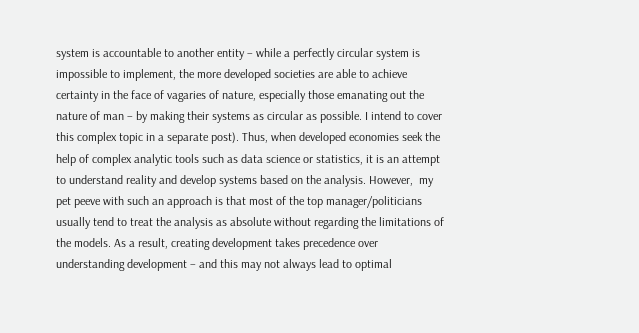system is accountable to another entity – while a perfectly circular system is impossible to implement, the more developed societies are able to achieve certainty in the face of vagaries of nature, especially those emanating out the nature of man – by making their systems as circular as possible. I intend to cover this complex topic in a separate post). Thus, when developed economies seek the help of complex analytic tools such as data science or statistics, it is an attempt to understand reality and develop systems based on the analysis. However,  my pet peeve with such an approach is that most of the top manager/politicians usually tend to treat the analysis as absolute without regarding the limitations of the models. As a result, creating development takes precedence over understanding development – and this may not always lead to optimal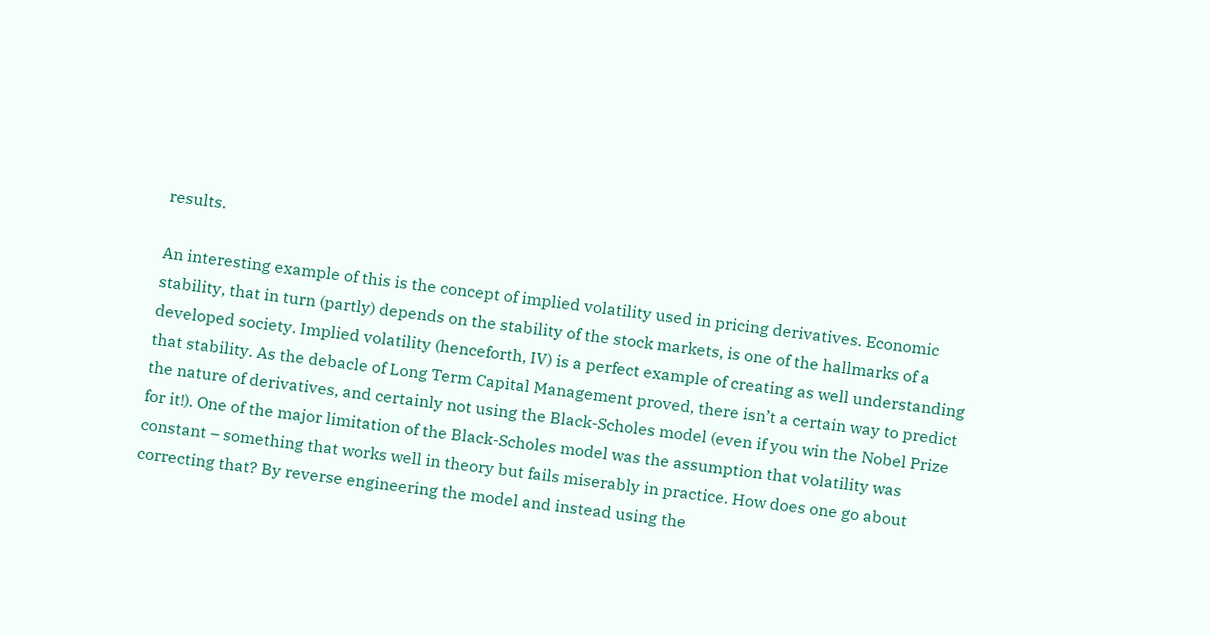results.

An interesting example of this is the concept of implied volatility used in pricing derivatives. Economic stability, that in turn (partly) depends on the stability of the stock markets, is one of the hallmarks of a developed society. Implied volatility (henceforth, IV) is a perfect example of creating as well understanding that stability. As the debacle of Long Term Capital Management proved, there isn’t a certain way to predict the nature of derivatives, and certainly not using the Black-Scholes model (even if you win the Nobel Prize for it!). One of the major limitation of the Black-Scholes model was the assumption that volatility was constant – something that works well in theory but fails miserably in practice. How does one go about correcting that? By reverse engineering the model and instead using the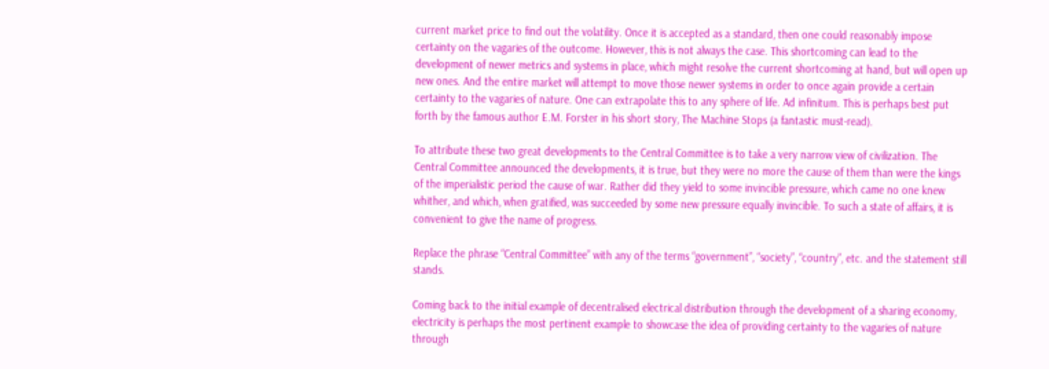current market price to find out the volatility. Once it is accepted as a standard, then one could reasonably impose certainty on the vagaries of the outcome. However, this is not always the case. This shortcoming can lead to the development of newer metrics and systems in place, which might resolve the current shortcoming at hand, but will open up new ones. And the entire market will attempt to move those newer systems in order to once again provide a certain certainty to the vagaries of nature. One can extrapolate this to any sphere of life. Ad infinitum. This is perhaps best put forth by the famous author E.M. Forster in his short story, The Machine Stops (a fantastic must-read).

To attribute these two great developments to the Central Committee is to take a very narrow view of civilization. The Central Committee announced the developments, it is true, but they were no more the cause of them than were the kings of the imperialistic period the cause of war. Rather did they yield to some invincible pressure, which came no one knew whither, and which, when gratified, was succeeded by some new pressure equally invincible. To such a state of affairs, it is convenient to give the name of progress.

Replace the phrase “Central Committee” with any of the terms “government”, “society”, “country”, etc. and the statement still stands.

Coming back to the initial example of decentralised electrical distribution through the development of a sharing economy, electricity is perhaps the most pertinent example to showcase the idea of providing certainty to the vagaries of nature through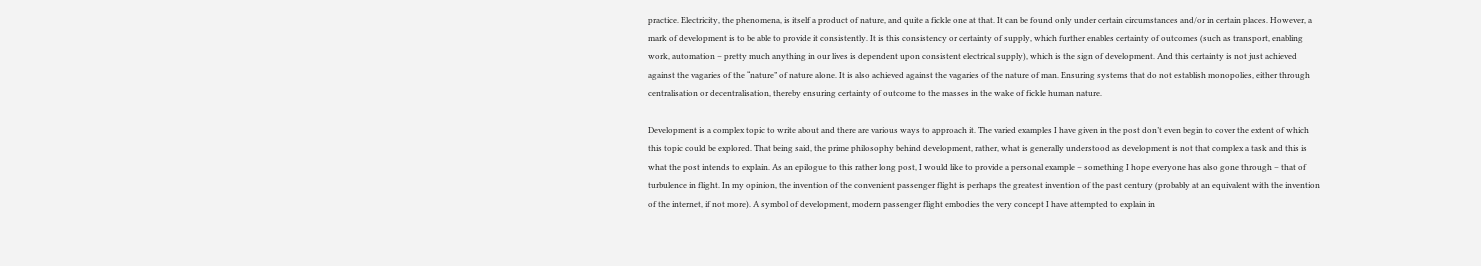practice. Electricity, the phenomena, is itself a product of nature, and quite a fickle one at that. It can be found only under certain circumstances and/or in certain places. However, a mark of development is to be able to provide it consistently. It is this consistency or certainty of supply, which further enables certainty of outcomes (such as transport, enabling work, automation – pretty much anything in our lives is dependent upon consistent electrical supply), which is the sign of development. And this certainty is not just achieved against the vagaries of the “nature” of nature alone. It is also achieved against the vagaries of the nature of man. Ensuring systems that do not establish monopolies, either through centralisation or decentralisation, thereby ensuring certainty of outcome to the masses in the wake of fickle human nature.

Development is a complex topic to write about and there are various ways to approach it. The varied examples I have given in the post don’t even begin to cover the extent of which this topic could be explored. That being said, the prime philosophy behind development, rather, what is generally understood as development is not that complex a task and this is what the post intends to explain. As an epilogue to this rather long post, I would like to provide a personal example – something I hope everyone has also gone through – that of turbulence in flight. In my opinion, the invention of the convenient passenger flight is perhaps the greatest invention of the past century (probably at an equivalent with the invention of the internet, if not more). A symbol of development, modern passenger flight embodies the very concept I have attempted to explain in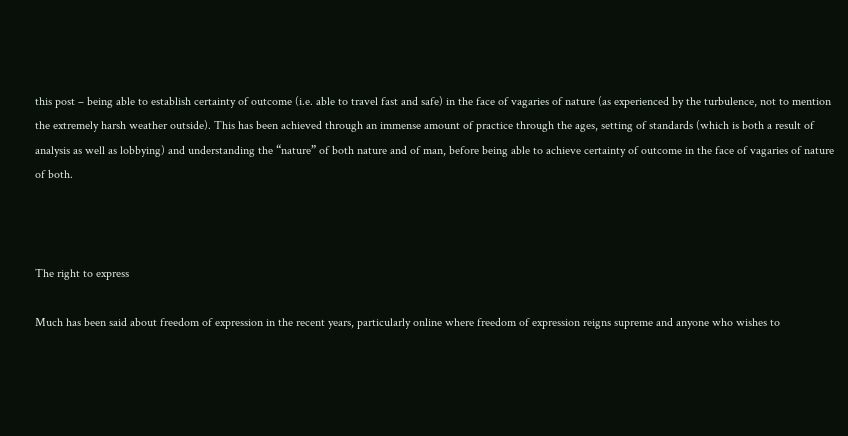this post – being able to establish certainty of outcome (i.e. able to travel fast and safe) in the face of vagaries of nature (as experienced by the turbulence, not to mention the extremely harsh weather outside). This has been achieved through an immense amount of practice through the ages, setting of standards (which is both a result of analysis as well as lobbying) and understanding the “nature” of both nature and of man, before being able to achieve certainty of outcome in the face of vagaries of nature of both.



The right to express

Much has been said about freedom of expression in the recent years, particularly online where freedom of expression reigns supreme and anyone who wishes to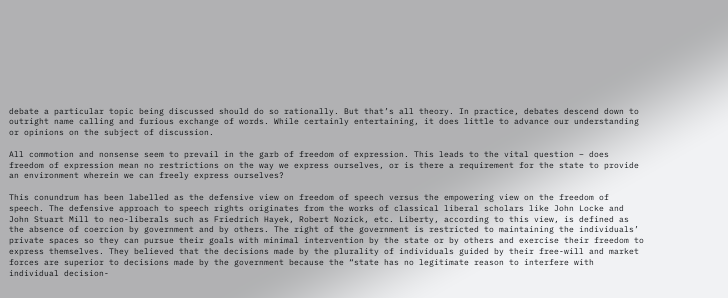debate a particular topic being discussed should do so rationally. But that’s all theory. In practice, debates descend down to outright name calling and furious exchange of words. While certainly entertaining, it does little to advance our understanding or opinions on the subject of discussion.

All commotion and nonsense seem to prevail in the garb of freedom of expression. This leads to the vital question – does freedom of expression mean no restrictions on the way we express ourselves, or is there a requirement for the state to provide an environment wherein we can freely express ourselves?

This conundrum has been labelled as the defensive view on freedom of speech versus the empowering view on the freedom of speech. The defensive approach to speech rights originates from the works of classical liberal scholars like John Locke and John Stuart Mill to neo-liberals such as Friedrich Hayek, Robert Nozick, etc. Liberty, according to this view, is defined as the absence of coercion by government and by others. The right of the government is restricted to maintaining the individuals’ private spaces so they can pursue their goals with minimal intervention by the state or by others and exercise their freedom to express themselves. They believed that the decisions made by the plurality of individuals guided by their free-will and market forces are superior to decisions made by the government because the “state has no legitimate reason to interfere with individual decision-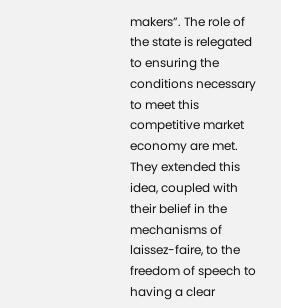makers”. The role of the state is relegated to ensuring the conditions necessary to meet this competitive market economy are met. They extended this idea, coupled with their belief in the mechanisms of laissez-faire, to the freedom of speech to having a clear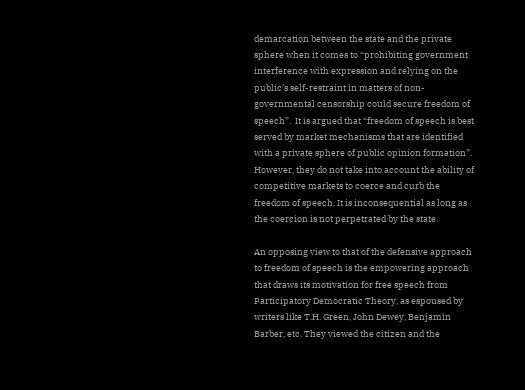demarcation between the state and the private sphere when it comes to “prohibiting government interference with expression and relying on the public’s self-restraint in matters of non-governmental censorship could secure freedom of speech”.  It is argued that “freedom of speech is best served by market mechanisms that are identified with a private sphere of public opinion formation”. However, they do not take into account the ability of competitive markets to coerce and curb the freedom of speech. It is inconsequential as long as the coercion is not perpetrated by the state.

An opposing view to that of the defensive approach to freedom of speech is the empowering approach that draws its motivation for free speech from Participatory Democratic Theory, as espoused by writers like T.H. Green, John Dewey, Benjamin Barber, etc. They viewed the citizen and the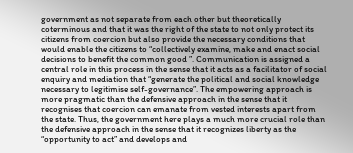government as not separate from each other but theoretically coterminous and that it was the right of the state to not only protect its citizens from coercion but also provide the necessary conditions that would enable the citizens to “collectively examine, make and enact social decisions to benefit the common good ”. Communication is assigned a central role in this process in the sense that it acts as a facilitator of social enquiry and mediation that “generate the political and social knowledge necessary to legitimise self-governance”. The empowering approach is more pragmatic than the defensive approach in the sense that it recognises that coercion can emanate from vested interests apart from the state. Thus, the government here plays a much more crucial role than the defensive approach in the sense that it recognizes liberty as the “opportunity to act” and develops and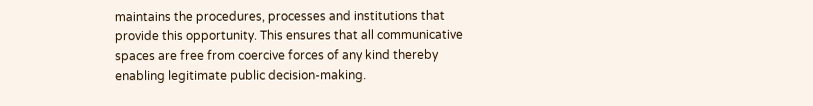maintains the procedures, processes and institutions that provide this opportunity. This ensures that all communicative spaces are free from coercive forces of any kind thereby enabling legitimate public decision-making.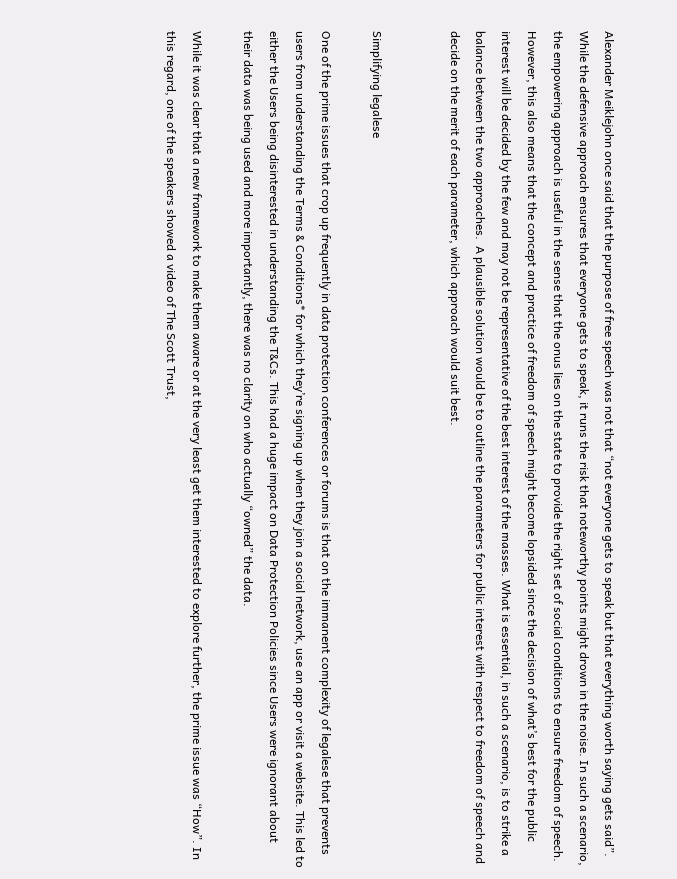Alexander Meiklejohn once said that the purpose of free speech was not that “not everyone gets to speak but that everything worth saying gets said”.  While the defensive approach ensures that everyone gets to speak, it runs the risk that noteworthy points might drown in the noise. In such a scenario, the empowering approach is useful in the sense that the onus lies on the state to provide the right set of social conditions to ensure freedom of speech. However, this also means that the concept and practice of freedom of speech might become lopsided since the decision of what’s best for the public interest will be decided by the few and may not be representative of the best interest of the masses. What is essential, in such a scenario, is to strike a balance between the two approaches.  A plausible solution would be to outline the parameters for public interest with respect to freedom of speech and decide on the merit of each parameter, which approach would suit best.


Simplifying legalese

One of the prime issues that crop up frequently in data protection conferences or forums is that on the immanent complexity of legalese that prevents users from understanding the Terms & Conditions* for which they’re signing up when they join a social network, use an app or visit a website. This led to either the Users being disinterested in understanding the T&Cs. This had a huge impact on Data Protection Policies since Users were ignorant about their data was being used and more importantly, there was no clarity on who actually “owned” the data.

While it was clear that a new framework to make them aware or at the very least get them interested to explore further, the prime issue was “How”. In this regard, one of the speakers showed a video of The Scott Trust,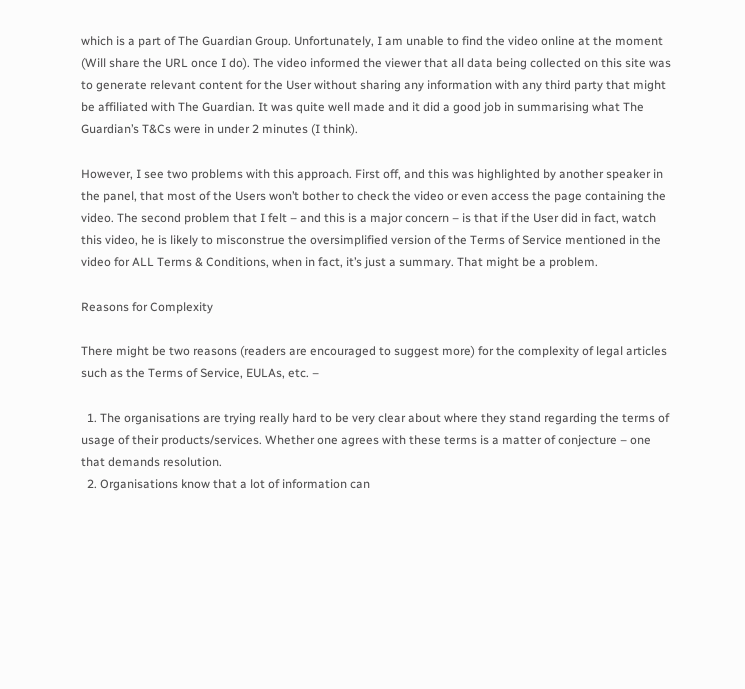which is a part of The Guardian Group. Unfortunately, I am unable to find the video online at the moment (Will share the URL once I do). The video informed the viewer that all data being collected on this site was to generate relevant content for the User without sharing any information with any third party that might be affiliated with The Guardian. It was quite well made and it did a good job in summarising what The Guardian’s T&Cs were in under 2 minutes (I think).

However, I see two problems with this approach. First off, and this was highlighted by another speaker in the panel, that most of the Users won’t bother to check the video or even access the page containing the video. The second problem that I felt – and this is a major concern – is that if the User did in fact, watch this video, he is likely to misconstrue the oversimplified version of the Terms of Service mentioned in the video for ALL Terms & Conditions, when in fact, it’s just a summary. That might be a problem.

Reasons for Complexity

There might be two reasons (readers are encouraged to suggest more) for the complexity of legal articles such as the Terms of Service, EULAs, etc. –

  1. The organisations are trying really hard to be very clear about where they stand regarding the terms of usage of their products/services. Whether one agrees with these terms is a matter of conjecture – one that demands resolution.
  2. Organisations know that a lot of information can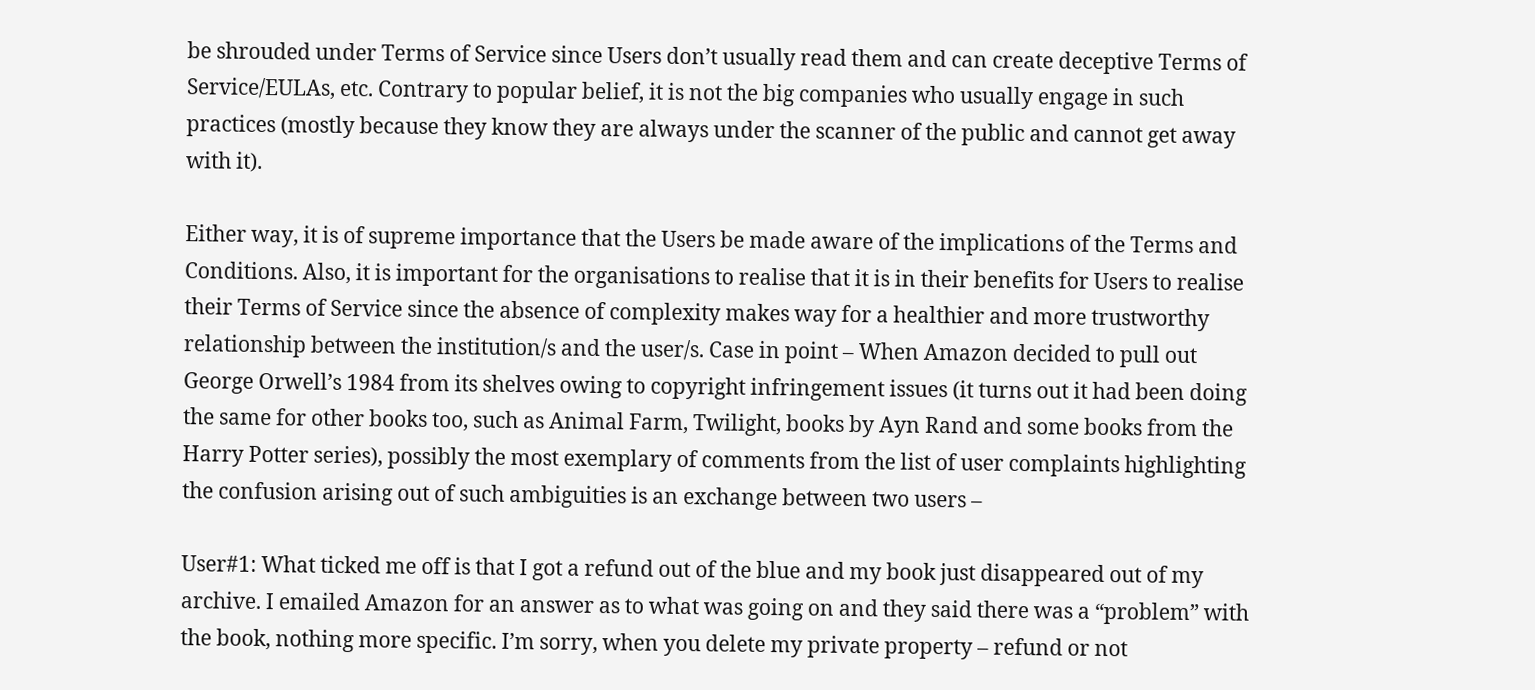be shrouded under Terms of Service since Users don’t usually read them and can create deceptive Terms of Service/EULAs, etc. Contrary to popular belief, it is not the big companies who usually engage in such practices (mostly because they know they are always under the scanner of the public and cannot get away with it).

Either way, it is of supreme importance that the Users be made aware of the implications of the Terms and Conditions. Also, it is important for the organisations to realise that it is in their benefits for Users to realise their Terms of Service since the absence of complexity makes way for a healthier and more trustworthy relationship between the institution/s and the user/s. Case in point – When Amazon decided to pull out George Orwell’s 1984 from its shelves owing to copyright infringement issues (it turns out it had been doing the same for other books too, such as Animal Farm, Twilight, books by Ayn Rand and some books from the Harry Potter series), possibly the most exemplary of comments from the list of user complaints highlighting the confusion arising out of such ambiguities is an exchange between two users –

User#1: What ticked me off is that I got a refund out of the blue and my book just disappeared out of my archive. I emailed Amazon for an answer as to what was going on and they said there was a “problem” with the book, nothing more specific. I’m sorry, when you delete my private property – refund or not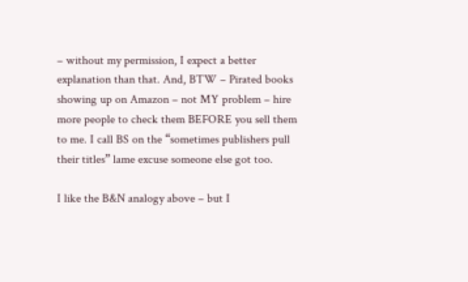– without my permission, I expect a better explanation than that. And, BTW – Pirated books showing up on Amazon – not MY problem – hire more people to check them BEFORE you sell them to me. I call BS on the “sometimes publishers pull their titles” lame excuse someone else got too.

I like the B&N analogy above – but I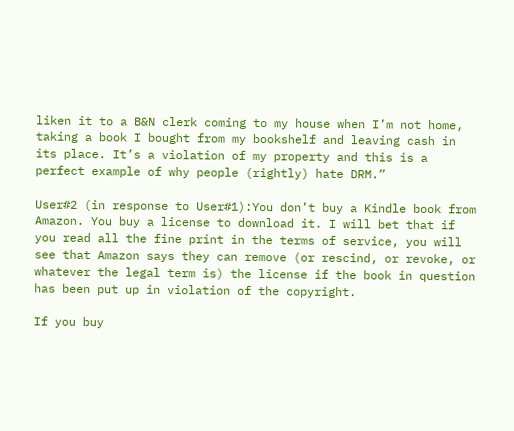liken it to a B&N clerk coming to my house when I’m not home, taking a book I bought from my bookshelf and leaving cash in its place. It’s a violation of my property and this is a perfect example of why people (rightly) hate DRM.”

User#2 (in response to User#1):You don’t buy a Kindle book from Amazon. You buy a license to download it. I will bet that if you read all the fine print in the terms of service, you will see that Amazon says they can remove (or rescind, or revoke, or whatever the legal term is) the license if the book in question has been put up in violation of the copyright.

If you buy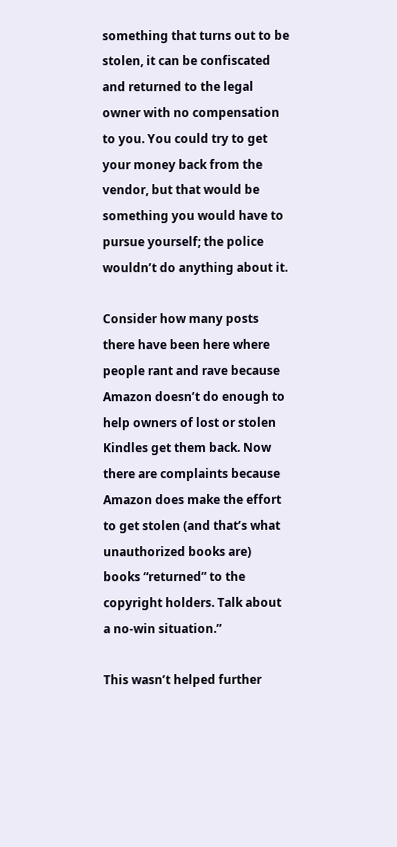something that turns out to be stolen, it can be confiscated and returned to the legal owner with no compensation to you. You could try to get your money back from the vendor, but that would be something you would have to pursue yourself; the police wouldn’t do anything about it.

Consider how many posts there have been here where people rant and rave because Amazon doesn’t do enough to help owners of lost or stolen Kindles get them back. Now there are complaints because Amazon does make the effort to get stolen (and that’s what unauthorized books are) books “returned” to the copyright holders. Talk about a no-win situation.”

This wasn’t helped further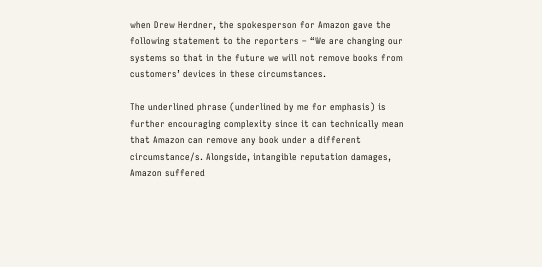when Drew Herdner, the spokesperson for Amazon gave the following statement to the reporters – “We are changing our systems so that in the future we will not remove books from customers’ devices in these circumstances.

The underlined phrase (underlined by me for emphasis) is further encouraging complexity since it can technically mean that Amazon can remove any book under a different circumstance/s. Alongside, intangible reputation damages, Amazon suffered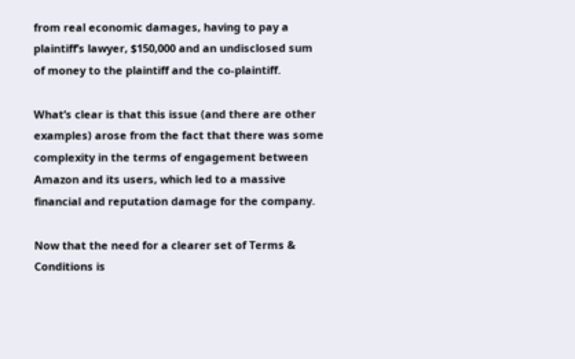from real economic damages, having to pay a plaintiff’s lawyer, $150,000 and an undisclosed sum of money to the plaintiff and the co-plaintiff.

What’s clear is that this issue (and there are other examples) arose from the fact that there was some complexity in the terms of engagement between Amazon and its users, which led to a massive financial and reputation damage for the company.

Now that the need for a clearer set of Terms & Conditions is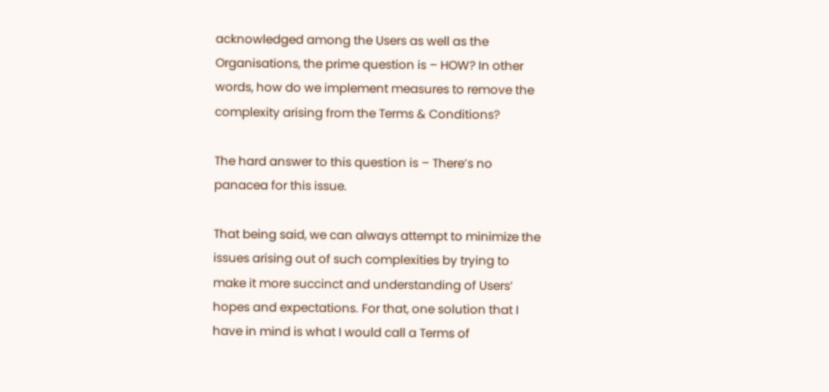acknowledged among the Users as well as the Organisations, the prime question is – HOW? In other words, how do we implement measures to remove the complexity arising from the Terms & Conditions?

The hard answer to this question is – There’s no panacea for this issue.

That being said, we can always attempt to minimize the issues arising out of such complexities by trying to make it more succinct and understanding of Users’ hopes and expectations. For that, one solution that I have in mind is what I would call a Terms of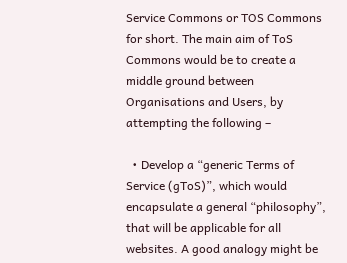Service Commons or TOS Commons for short. The main aim of ToS Commons would be to create a middle ground between Organisations and Users, by attempting the following –

  • Develop a “generic Terms of Service (gToS)”, which would encapsulate a general “philosophy”, that will be applicable for all websites. A good analogy might be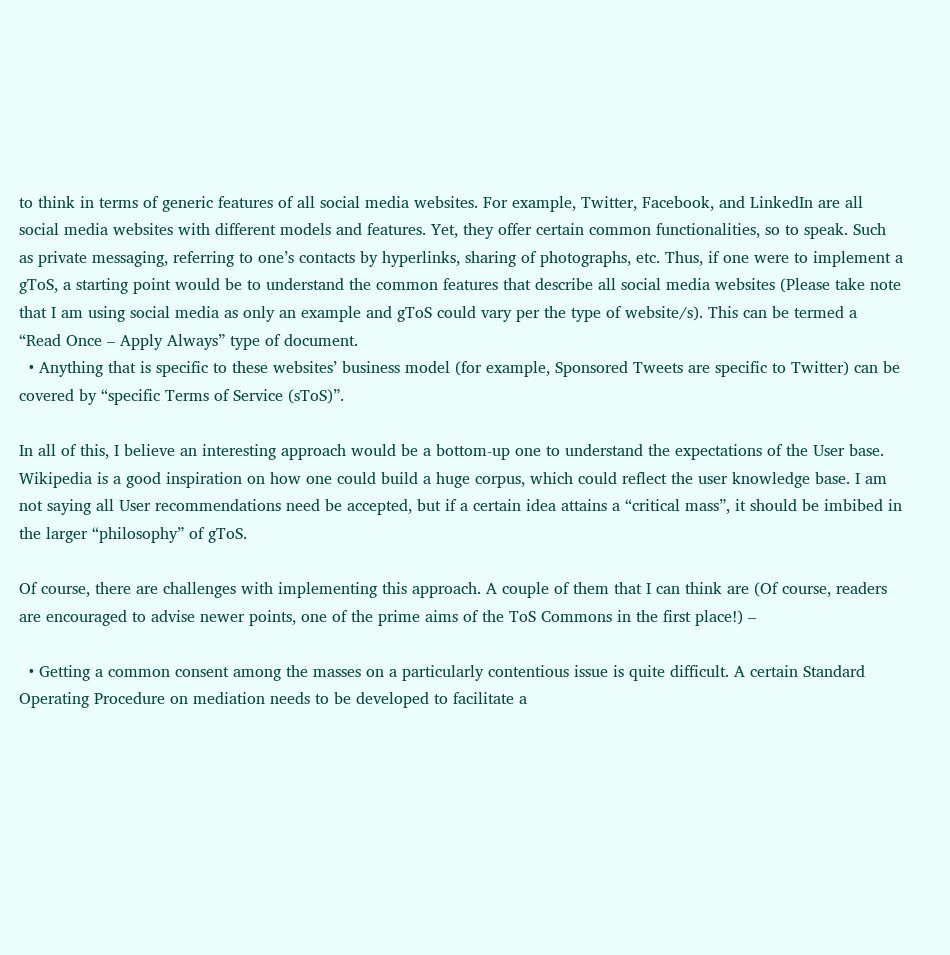to think in terms of generic features of all social media websites. For example, Twitter, Facebook, and LinkedIn are all social media websites with different models and features. Yet, they offer certain common functionalities, so to speak. Such as private messaging, referring to one’s contacts by hyperlinks, sharing of photographs, etc. Thus, if one were to implement a gToS, a starting point would be to understand the common features that describe all social media websites (Please take note that I am using social media as only an example and gToS could vary per the type of website/s). This can be termed a “Read Once – Apply Always” type of document.
  • Anything that is specific to these websites’ business model (for example, Sponsored Tweets are specific to Twitter) can be covered by “specific Terms of Service (sToS)”.

In all of this, I believe an interesting approach would be a bottom-up one to understand the expectations of the User base. Wikipedia is a good inspiration on how one could build a huge corpus, which could reflect the user knowledge base. I am not saying all User recommendations need be accepted, but if a certain idea attains a “critical mass”, it should be imbibed in the larger “philosophy” of gToS.

Of course, there are challenges with implementing this approach. A couple of them that I can think are (Of course, readers are encouraged to advise newer points, one of the prime aims of the ToS Commons in the first place!) –

  • Getting a common consent among the masses on a particularly contentious issue is quite difficult. A certain Standard Operating Procedure on mediation needs to be developed to facilitate a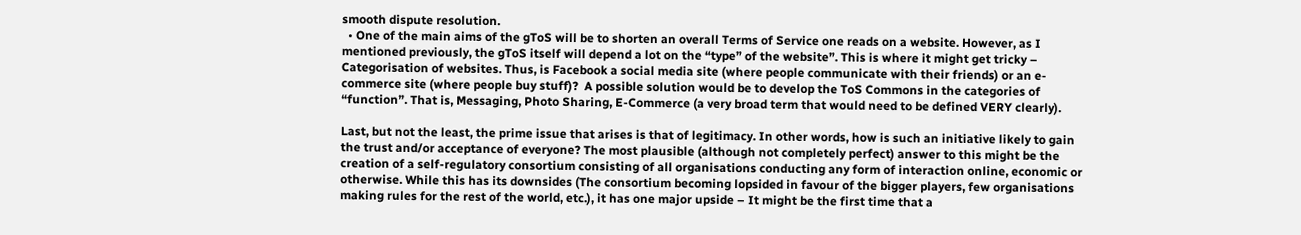smooth dispute resolution.
  • One of the main aims of the gToS will be to shorten an overall Terms of Service one reads on a website. However, as I mentioned previously, the gToS itself will depend a lot on the “type” of the website”. This is where it might get tricky – Categorisation of websites. Thus, is Facebook a social media site (where people communicate with their friends) or an e-commerce site (where people buy stuff)?  A possible solution would be to develop the ToS Commons in the categories of “function”. That is, Messaging, Photo Sharing, E-Commerce (a very broad term that would need to be defined VERY clearly).

Last, but not the least, the prime issue that arises is that of legitimacy. In other words, how is such an initiative likely to gain the trust and/or acceptance of everyone? The most plausible (although not completely perfect) answer to this might be the creation of a self-regulatory consortium consisting of all organisations conducting any form of interaction online, economic or otherwise. While this has its downsides (The consortium becoming lopsided in favour of the bigger players, few organisations making rules for the rest of the world, etc.), it has one major upside – It might be the first time that a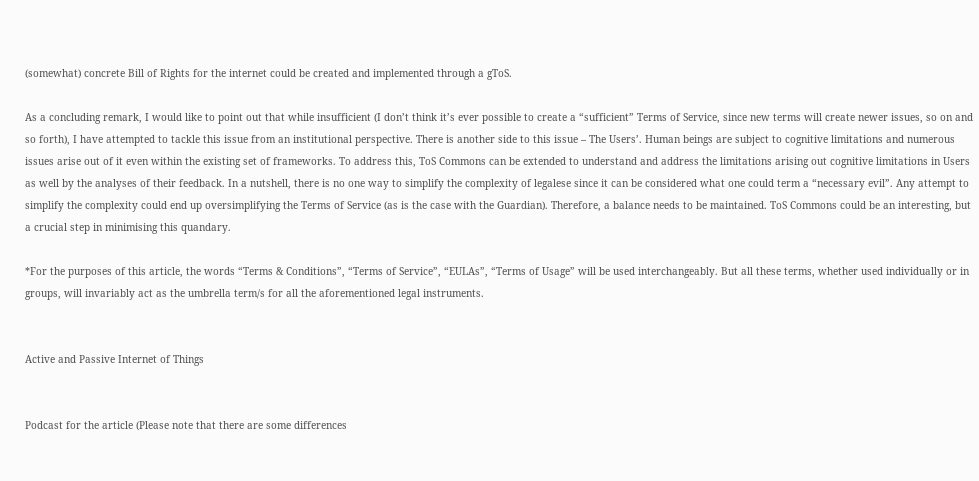(somewhat) concrete Bill of Rights for the internet could be created and implemented through a gToS.

As a concluding remark, I would like to point out that while insufficient (I don’t think it’s ever possible to create a “sufficient” Terms of Service, since new terms will create newer issues, so on and so forth), I have attempted to tackle this issue from an institutional perspective. There is another side to this issue – The Users’. Human beings are subject to cognitive limitations and numerous issues arise out of it even within the existing set of frameworks. To address this, ToS Commons can be extended to understand and address the limitations arising out cognitive limitations in Users as well by the analyses of their feedback. In a nutshell, there is no one way to simplify the complexity of legalese since it can be considered what one could term a “necessary evil”. Any attempt to simplify the complexity could end up oversimplifying the Terms of Service (as is the case with the Guardian). Therefore, a balance needs to be maintained. ToS Commons could be an interesting, but a crucial step in minimising this quandary.

*For the purposes of this article, the words “Terms & Conditions”, “Terms of Service”, “EULAs”, “Terms of Usage” will be used interchangeably. But all these terms, whether used individually or in groups, will invariably act as the umbrella term/s for all the aforementioned legal instruments.


Active and Passive Internet of Things


Podcast for the article (Please note that there are some differences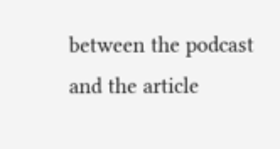between the podcast and the article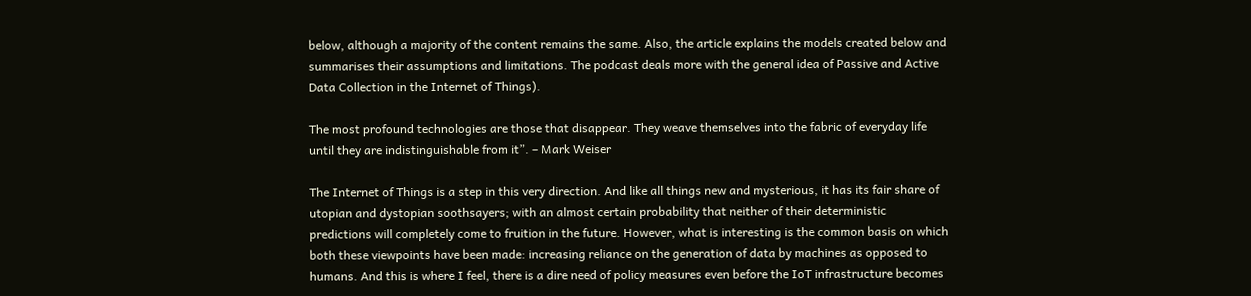below, although a majority of the content remains the same. Also, the article explains the models created below and summarises their assumptions and limitations. The podcast deals more with the general idea of Passive and Active Data Collection in the Internet of Things).

The most profound technologies are those that disappear. They weave themselves into the fabric of everyday life until they are indistinguishable from it”. – Mark Weiser

The Internet of Things is a step in this very direction. And like all things new and mysterious, it has its fair share of utopian and dystopian soothsayers; with an almost certain probability that neither of their deterministic predictions will completely come to fruition in the future. However, what is interesting is the common basis on which both these viewpoints have been made: increasing reliance on the generation of data by machines as opposed to humans. And this is where I feel, there is a dire need of policy measures even before the IoT infrastructure becomes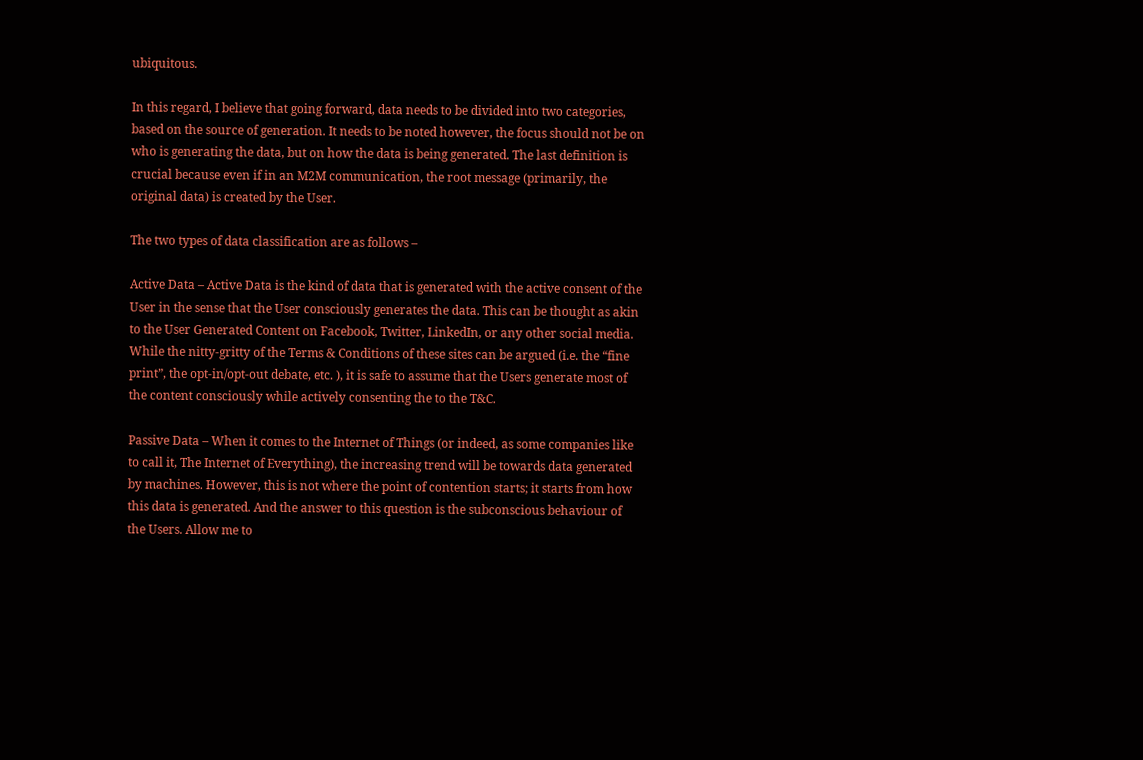ubiquitous.

In this regard, I believe that going forward, data needs to be divided into two categories, based on the source of generation. It needs to be noted however, the focus should not be on who is generating the data, but on how the data is being generated. The last definition is crucial because even if in an M2M communication, the root message (primarily, the original data) is created by the User.

The two types of data classification are as follows –

Active Data – Active Data is the kind of data that is generated with the active consent of the User in the sense that the User consciously generates the data. This can be thought as akin to the User Generated Content on Facebook, Twitter, LinkedIn, or any other social media. While the nitty-gritty of the Terms & Conditions of these sites can be argued (i.e. the “fine print”, the opt-in/opt-out debate, etc. ), it is safe to assume that the Users generate most of the content consciously while actively consenting the to the T&C.

Passive Data – When it comes to the Internet of Things (or indeed, as some companies like to call it, The Internet of Everything), the increasing trend will be towards data generated by machines. However, this is not where the point of contention starts; it starts from how this data is generated. And the answer to this question is the subconscious behaviour of the Users. Allow me to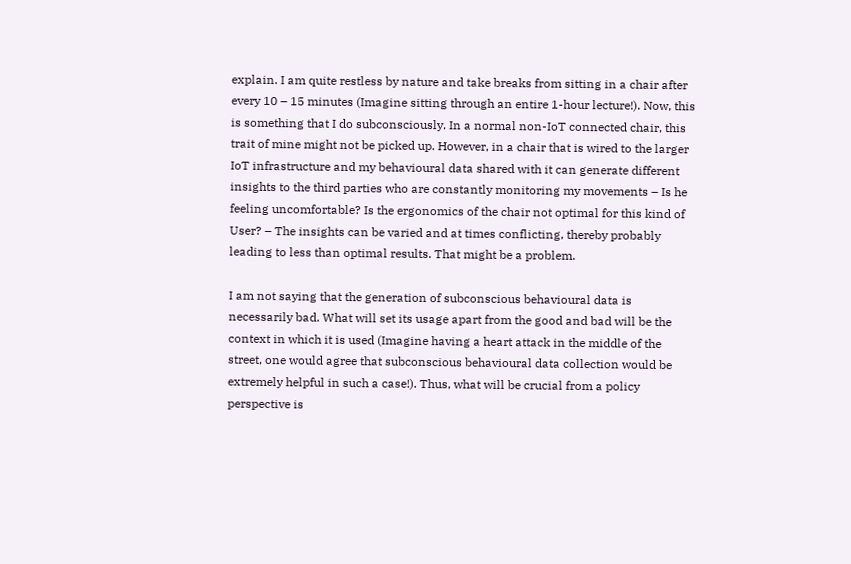explain. I am quite restless by nature and take breaks from sitting in a chair after every 10 – 15 minutes (Imagine sitting through an entire 1-hour lecture!). Now, this is something that I do subconsciously. In a normal non-IoT connected chair, this trait of mine might not be picked up. However, in a chair that is wired to the larger IoT infrastructure and my behavioural data shared with it can generate different insights to the third parties who are constantly monitoring my movements – Is he feeling uncomfortable? Is the ergonomics of the chair not optimal for this kind of User? – The insights can be varied and at times conflicting, thereby probably leading to less than optimal results. That might be a problem.

I am not saying that the generation of subconscious behavioural data is necessarily bad. What will set its usage apart from the good and bad will be the context in which it is used (Imagine having a heart attack in the middle of the street, one would agree that subconscious behavioural data collection would be extremely helpful in such a case!). Thus, what will be crucial from a policy perspective is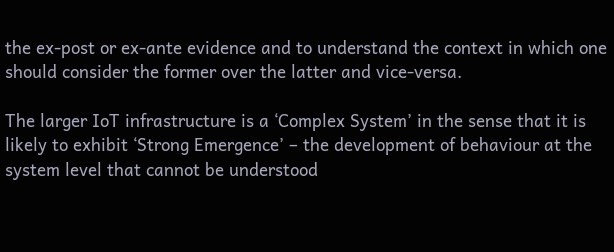the ex-post or ex-ante evidence and to understand the context in which one should consider the former over the latter and vice-versa.

The larger IoT infrastructure is a ‘Complex System’ in the sense that it is likely to exhibit ‘Strong Emergence’ – the development of behaviour at the system level that cannot be understood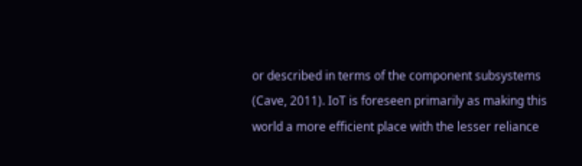or described in terms of the component subsystems (Cave, 2011). IoT is foreseen primarily as making this world a more efficient place with the lesser reliance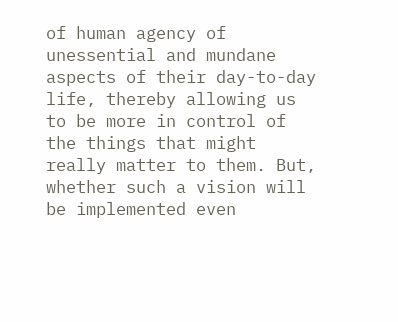of human agency of unessential and mundane aspects of their day-to-day life, thereby allowing us to be more in control of the things that might really matter to them. But, whether such a vision will be implemented even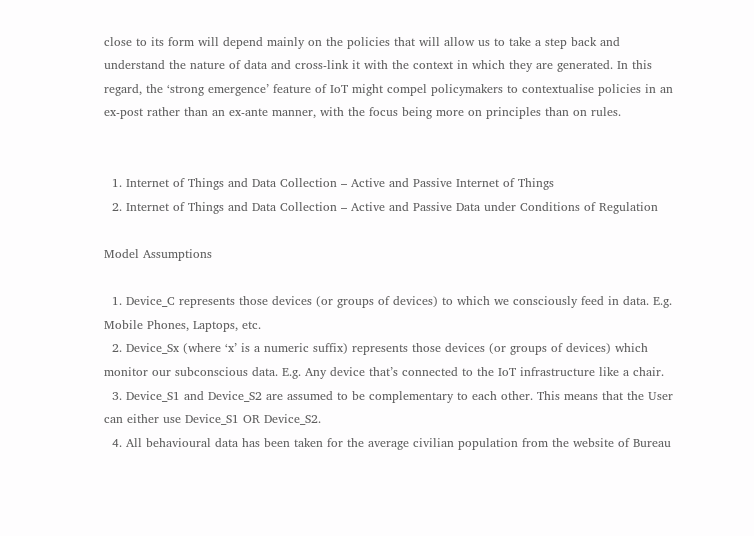close to its form will depend mainly on the policies that will allow us to take a step back and understand the nature of data and cross-link it with the context in which they are generated. In this regard, the ‘strong emergence’ feature of IoT might compel policymakers to contextualise policies in an ex-post rather than an ex-ante manner, with the focus being more on principles than on rules.


  1. Internet of Things and Data Collection – Active and Passive Internet of Things
  2. Internet of Things and Data Collection – Active and Passive Data under Conditions of Regulation

Model Assumptions

  1. Device_C represents those devices (or groups of devices) to which we consciously feed in data. E.g. Mobile Phones, Laptops, etc.
  2. Device_Sx (where ‘x’ is a numeric suffix) represents those devices (or groups of devices) which monitor our subconscious data. E.g. Any device that’s connected to the IoT infrastructure like a chair.
  3. Device_S1 and Device_S2 are assumed to be complementary to each other. This means that the User can either use Device_S1 OR Device_S2.
  4. All behavioural data has been taken for the average civilian population from the website of Bureau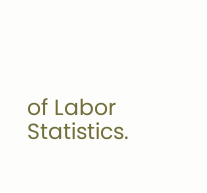of Labor Statistics.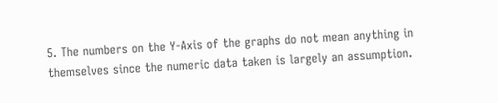5. The numbers on the Y-Axis of the graphs do not mean anything in themselves since the numeric data taken is largely an assumption.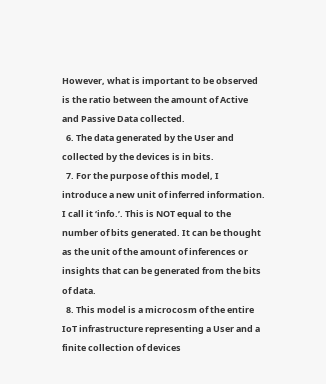However, what is important to be observed is the ratio between the amount of Active and Passive Data collected.
  6. The data generated by the User and collected by the devices is in bits.
  7. For the purpose of this model, I introduce a new unit of inferred information. I call it ‘info.’. This is NOT equal to the number of bits generated. It can be thought as the unit of the amount of inferences or insights that can be generated from the bits of data.
  8. This model is a microcosm of the entire IoT infrastructure representing a User and a finite collection of devices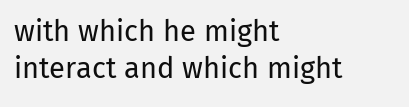with which he might interact and which might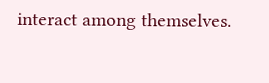interact among themselves.